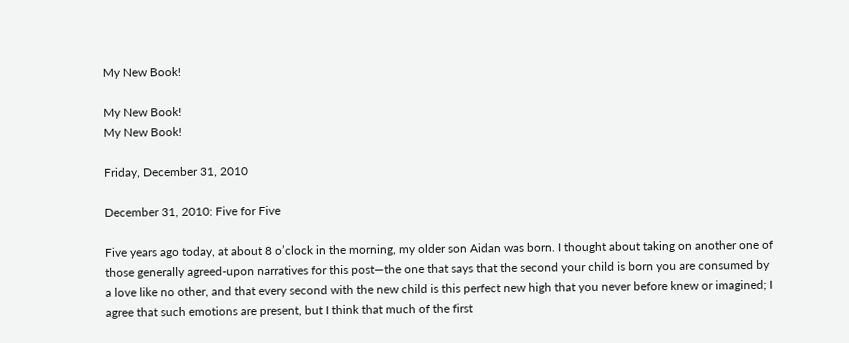My New Book!

My New Book!
My New Book!

Friday, December 31, 2010

December 31, 2010: Five for Five

Five years ago today, at about 8 o’clock in the morning, my older son Aidan was born. I thought about taking on another one of those generally agreed-upon narratives for this post—the one that says that the second your child is born you are consumed by a love like no other, and that every second with the new child is this perfect new high that you never before knew or imagined; I agree that such emotions are present, but I think that much of the first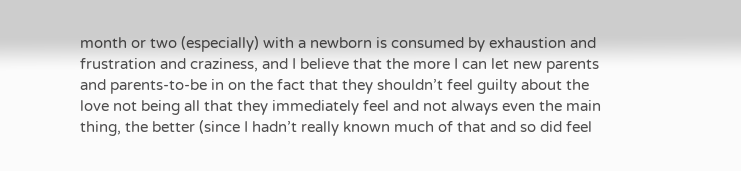month or two (especially) with a newborn is consumed by exhaustion and frustration and craziness, and I believe that the more I can let new parents and parents-to-be in on the fact that they shouldn’t feel guilty about the love not being all that they immediately feel and not always even the main thing, the better (since I hadn’t really known much of that and so did feel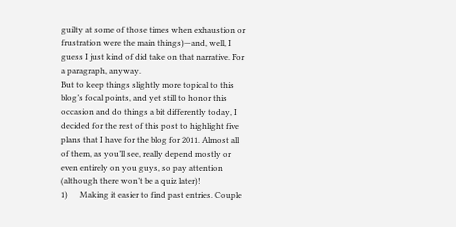guilty at some of those times when exhaustion or frustration were the main things)—and, well, I guess I just kind of did take on that narrative. For a paragraph, anyway.
But to keep things slightly more topical to this blog’s focal points, and yet still to honor this occasion and do things a bit differently today, I decided for the rest of this post to highlight five plans that I have for the blog for 2011. Almost all of them, as you’ll see, really depend mostly or even entirely on you guys, so pay attention (although there won’t be a quiz later)!
1)      Making it easier to find past entries. Couple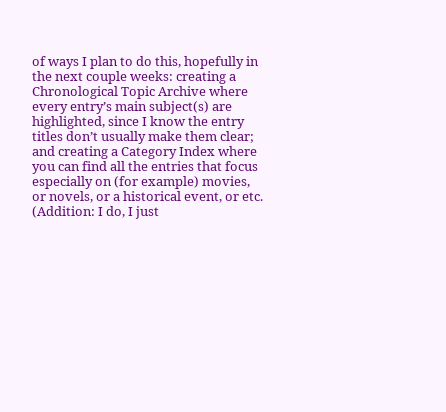of ways I plan to do this, hopefully in the next couple weeks: creating a Chronological Topic Archive where every entry’s main subject(s) are highlighted, since I know the entry titles don’t usually make them clear; and creating a Category Index where you can find all the entries that focus especially on (for example) movies, or novels, or a historical event, or etc. (Addition: I do, I just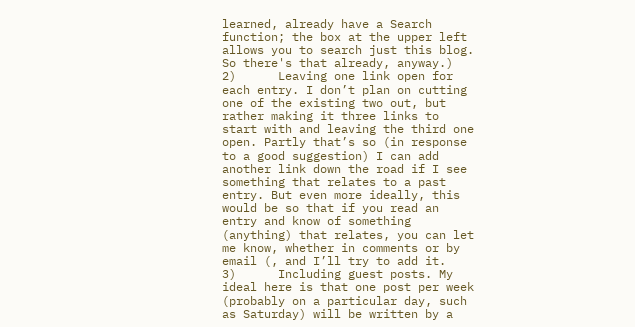learned, already have a Search function; the box at the upper left allows you to search just this blog. So there's that already, anyway.)
2)      Leaving one link open for each entry. I don’t plan on cutting one of the existing two out, but rather making it three links to start with and leaving the third one open. Partly that’s so (in response to a good suggestion) I can add another link down the road if I see something that relates to a past entry. But even more ideally, this would be so that if you read an entry and know of something (anything) that relates, you can let me know, whether in comments or by email (, and I’ll try to add it.
3)      Including guest posts. My ideal here is that one post per week (probably on a particular day, such as Saturday) will be written by a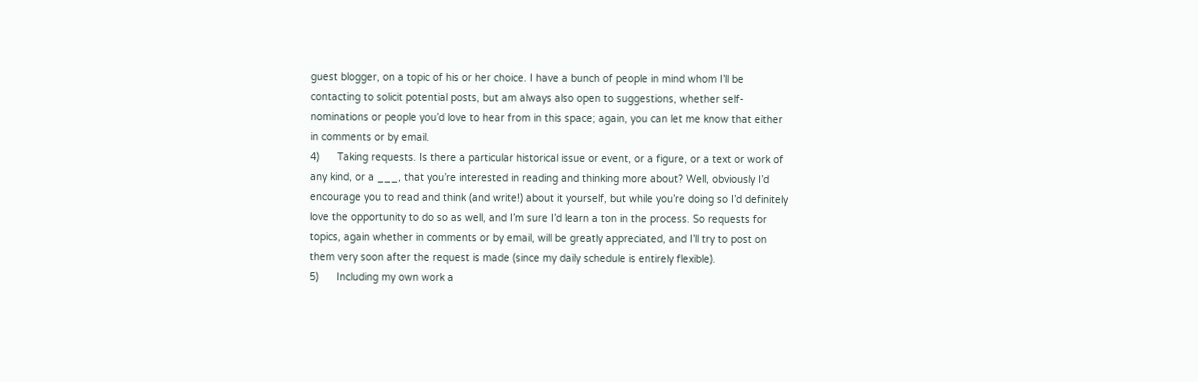guest blogger, on a topic of his or her choice. I have a bunch of people in mind whom I’ll be contacting to solicit potential posts, but am always also open to suggestions, whether self-nominations or people you’d love to hear from in this space; again, you can let me know that either in comments or by email.
4)      Taking requests. Is there a particular historical issue or event, or a figure, or a text or work of any kind, or a ___, that you’re interested in reading and thinking more about? Well, obviously I’d encourage you to read and think (and write!) about it yourself, but while you’re doing so I’d definitely love the opportunity to do so as well, and I’m sure I’d learn a ton in the process. So requests for topics, again whether in comments or by email, will be greatly appreciated, and I’ll try to post on them very soon after the request is made (since my daily schedule is entirely flexible).
5)      Including my own work a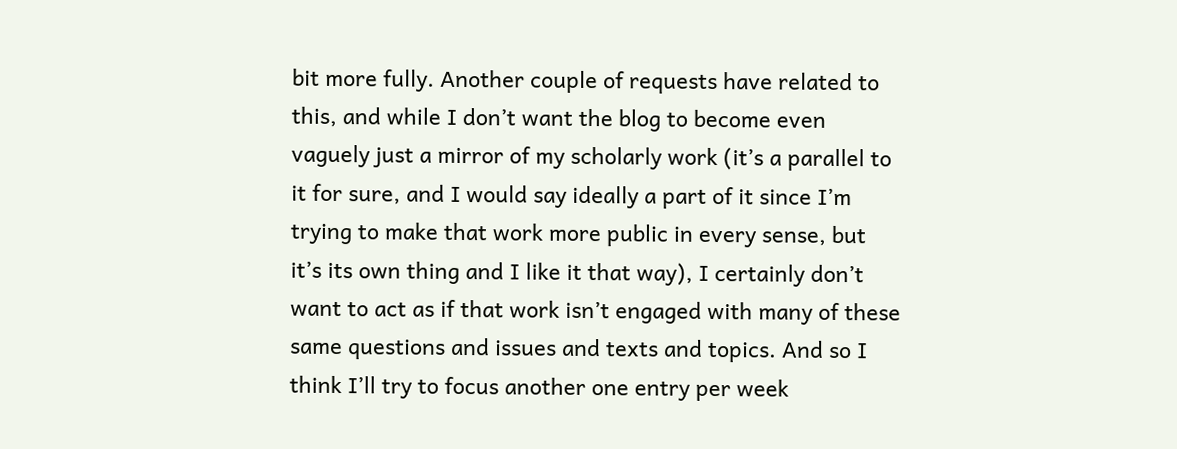bit more fully. Another couple of requests have related to this, and while I don’t want the blog to become even vaguely just a mirror of my scholarly work (it’s a parallel to it for sure, and I would say ideally a part of it since I’m trying to make that work more public in every sense, but it’s its own thing and I like it that way), I certainly don’t want to act as if that work isn’t engaged with many of these same questions and issues and texts and topics. And so I think I’ll try to focus another one entry per week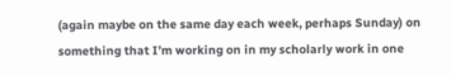(again maybe on the same day each week, perhaps Sunday) on something that I’m working on in my scholarly work in one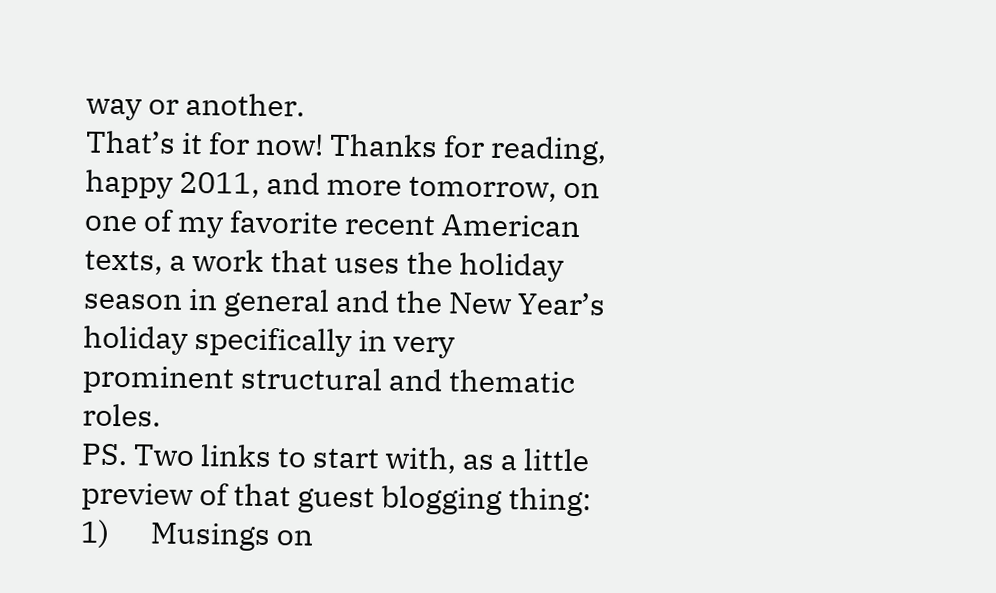way or another.
That’s it for now! Thanks for reading, happy 2011, and more tomorrow, on one of my favorite recent American texts, a work that uses the holiday season in general and the New Year’s holiday specifically in very prominent structural and thematic roles.
PS. Two links to start with, as a little preview of that guest blogging thing:
1)      Musings on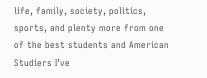life, family, society, politics, sports, and plenty more from one of the best students and American Studiers I’ve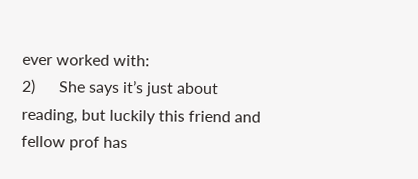ever worked with:
2)      She says it’s just about reading, but luckily this friend and fellow prof has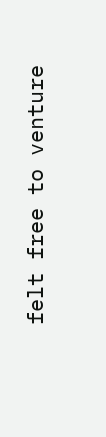felt free to venture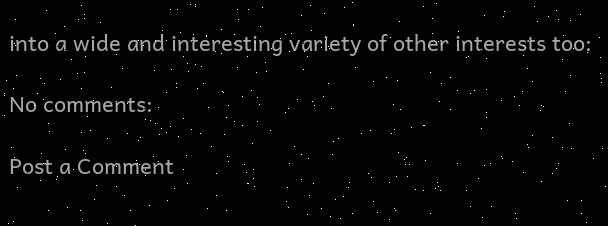into a wide and interesting variety of other interests too:

No comments:

Post a Comment